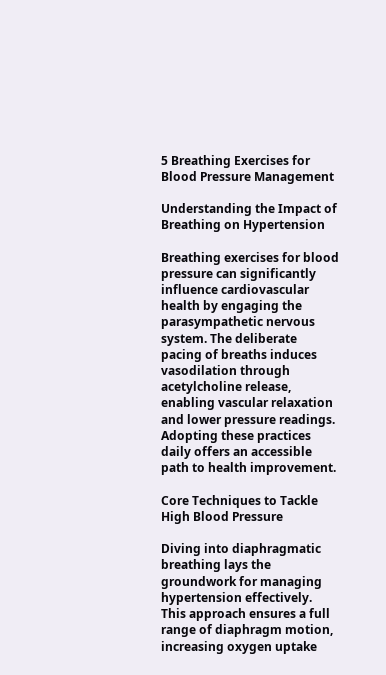5 Breathing Exercises for Blood Pressure Management

Understanding the Impact of Breathing on Hypertension

Breathing exercises for blood pressure can significantly influence cardiovascular health by engaging the parasympathetic nervous system. The deliberate pacing of breaths induces vasodilation through acetylcholine release, enabling vascular relaxation and lower pressure readings. Adopting these practices daily offers an accessible path to health improvement.

Core Techniques to Tackle High Blood Pressure

Diving into diaphragmatic breathing lays the groundwork for managing hypertension effectively. This approach ensures a full range of diaphragm motion, increasing oxygen uptake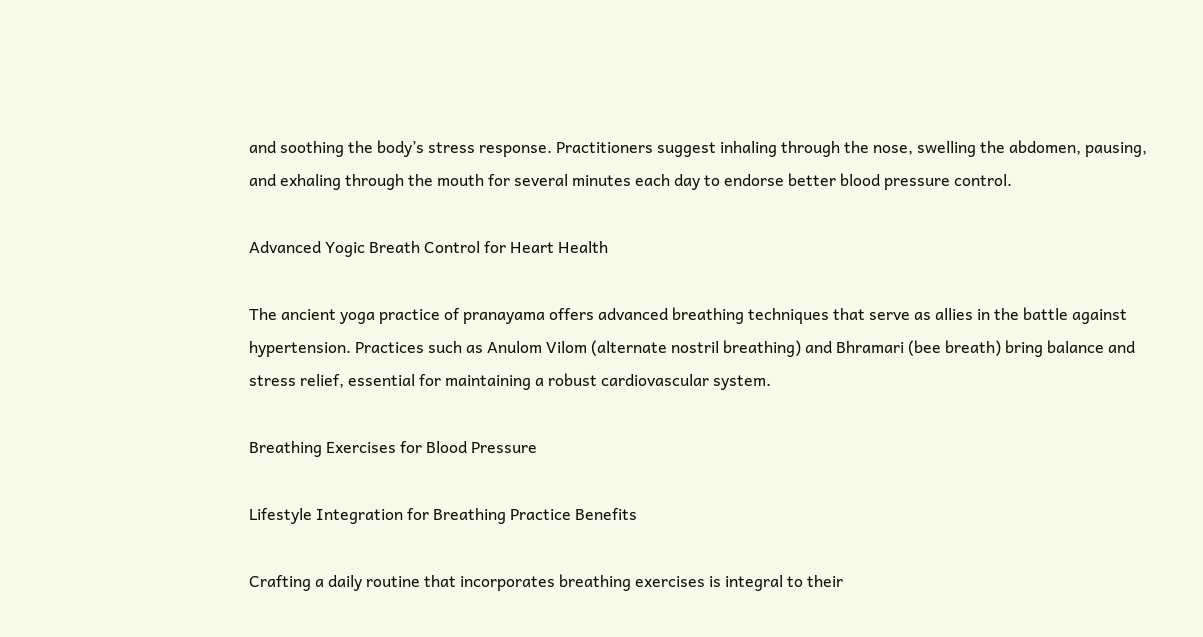and soothing the body’s stress response. Practitioners suggest inhaling through the nose, swelling the abdomen, pausing, and exhaling through the mouth for several minutes each day to endorse better blood pressure control.

Advanced Yogic Breath Control for Heart Health

The ancient yoga practice of pranayama offers advanced breathing techniques that serve as allies in the battle against hypertension. Practices such as Anulom Vilom (alternate nostril breathing) and Bhramari (bee breath) bring balance and stress relief, essential for maintaining a robust cardiovascular system.

Breathing Exercises for Blood Pressure

Lifestyle Integration for Breathing Practice Benefits

Crafting a daily routine that incorporates breathing exercises is integral to their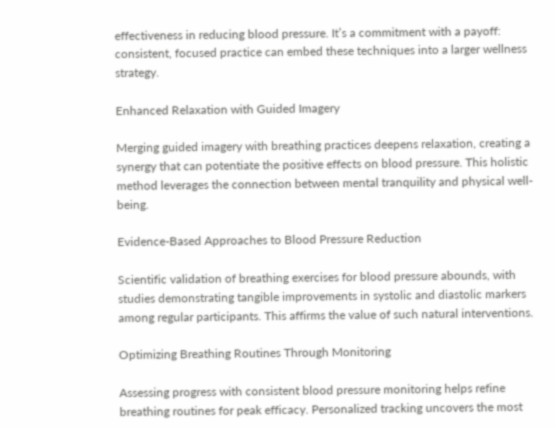effectiveness in reducing blood pressure. It’s a commitment with a payoff: consistent, focused practice can embed these techniques into a larger wellness strategy.

Enhanced Relaxation with Guided Imagery

Merging guided imagery with breathing practices deepens relaxation, creating a synergy that can potentiate the positive effects on blood pressure. This holistic method leverages the connection between mental tranquility and physical well-being.

Evidence-Based Approaches to Blood Pressure Reduction

Scientific validation of breathing exercises for blood pressure abounds, with studies demonstrating tangible improvements in systolic and diastolic markers among regular participants. This affirms the value of such natural interventions.

Optimizing Breathing Routines Through Monitoring

Assessing progress with consistent blood pressure monitoring helps refine breathing routines for peak efficacy. Personalized tracking uncovers the most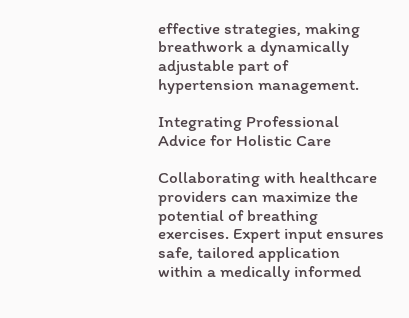effective strategies, making breathwork a dynamically adjustable part of hypertension management.

Integrating Professional Advice for Holistic Care

Collaborating with healthcare providers can maximize the potential of breathing exercises. Expert input ensures safe, tailored application within a medically informed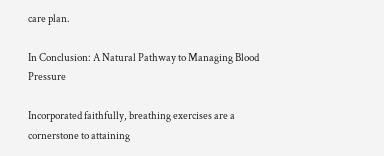care plan.

In Conclusion: A Natural Pathway to Managing Blood Pressure

Incorporated faithfully, breathing exercises are a cornerstone to attaining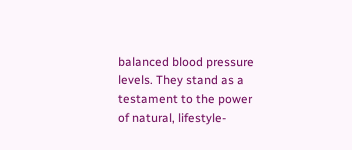balanced blood pressure levels. They stand as a testament to the power of natural, lifestyle-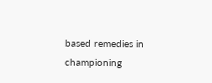based remedies in championing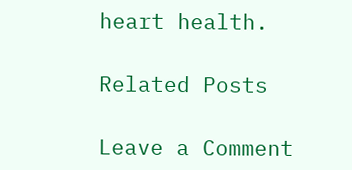heart health.

Related Posts

Leave a Comment